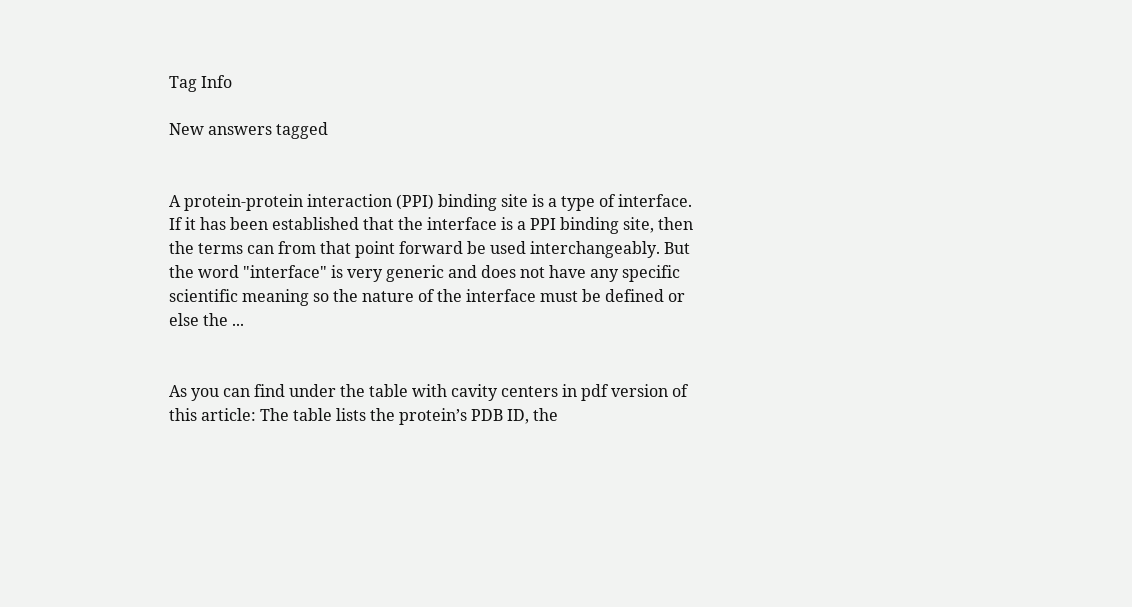Tag Info

New answers tagged


A protein-protein interaction (PPI) binding site is a type of interface. If it has been established that the interface is a PPI binding site, then the terms can from that point forward be used interchangeably. But the word "interface" is very generic and does not have any specific scientific meaning so the nature of the interface must be defined or else the ...


As you can find under the table with cavity centers in pdf version of this article: The table lists the protein’s PDB ID, the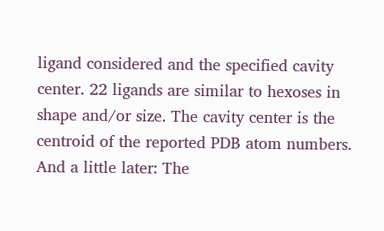ligand considered and the specified cavity center. 22 ligands are similar to hexoses in shape and/or size. The cavity center is the centroid of the reported PDB atom numbers. And a little later: The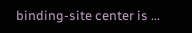binding-site center is ...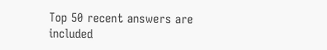Top 50 recent answers are included